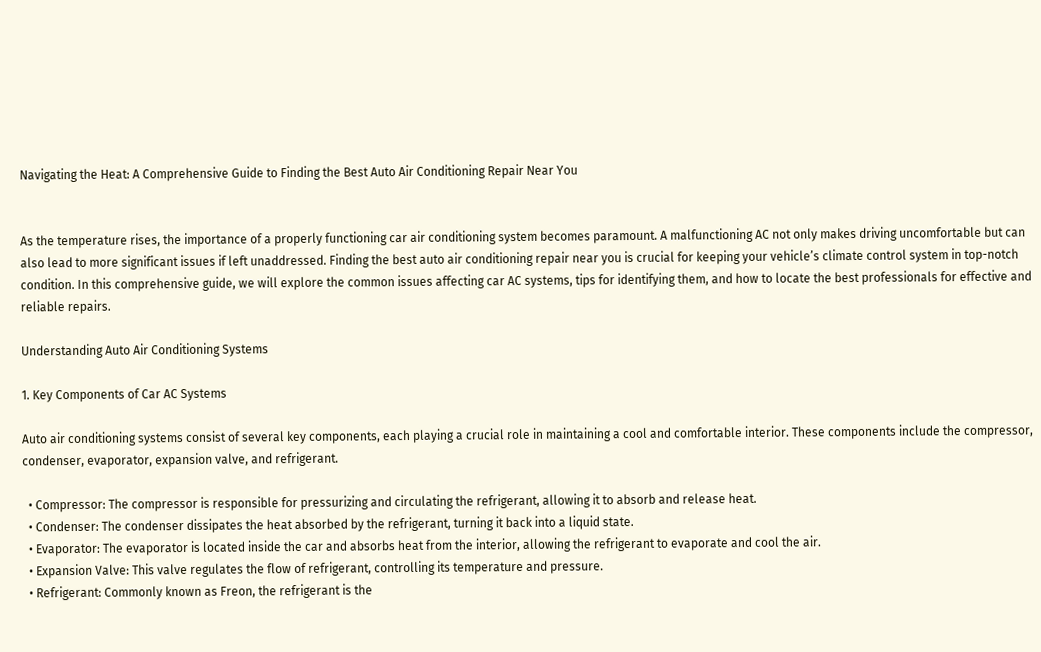Navigating the Heat: A Comprehensive Guide to Finding the Best Auto Air Conditioning Repair Near You


As the temperature rises, the importance of a properly functioning car air conditioning system becomes paramount. A malfunctioning AC not only makes driving uncomfortable but can also lead to more significant issues if left unaddressed. Finding the best auto air conditioning repair near you is crucial for keeping your vehicle’s climate control system in top-notch condition. In this comprehensive guide, we will explore the common issues affecting car AC systems, tips for identifying them, and how to locate the best professionals for effective and reliable repairs.

Understanding Auto Air Conditioning Systems

1. Key Components of Car AC Systems

Auto air conditioning systems consist of several key components, each playing a crucial role in maintaining a cool and comfortable interior. These components include the compressor, condenser, evaporator, expansion valve, and refrigerant.

  • Compressor: The compressor is responsible for pressurizing and circulating the refrigerant, allowing it to absorb and release heat.
  • Condenser: The condenser dissipates the heat absorbed by the refrigerant, turning it back into a liquid state.
  • Evaporator: The evaporator is located inside the car and absorbs heat from the interior, allowing the refrigerant to evaporate and cool the air.
  • Expansion Valve: This valve regulates the flow of refrigerant, controlling its temperature and pressure.
  • Refrigerant: Commonly known as Freon, the refrigerant is the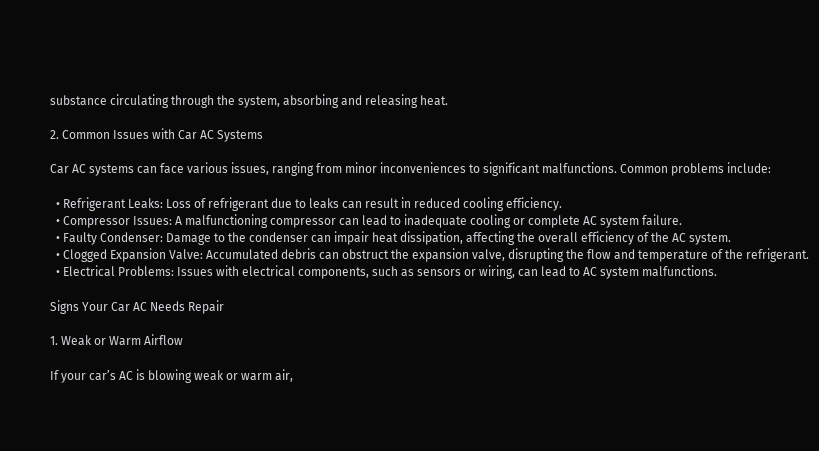substance circulating through the system, absorbing and releasing heat.

2. Common Issues with Car AC Systems

Car AC systems can face various issues, ranging from minor inconveniences to significant malfunctions. Common problems include:

  • Refrigerant Leaks: Loss of refrigerant due to leaks can result in reduced cooling efficiency.
  • Compressor Issues: A malfunctioning compressor can lead to inadequate cooling or complete AC system failure.
  • Faulty Condenser: Damage to the condenser can impair heat dissipation, affecting the overall efficiency of the AC system.
  • Clogged Expansion Valve: Accumulated debris can obstruct the expansion valve, disrupting the flow and temperature of the refrigerant.
  • Electrical Problems: Issues with electrical components, such as sensors or wiring, can lead to AC system malfunctions.

Signs Your Car AC Needs Repair

1. Weak or Warm Airflow

If your car’s AC is blowing weak or warm air,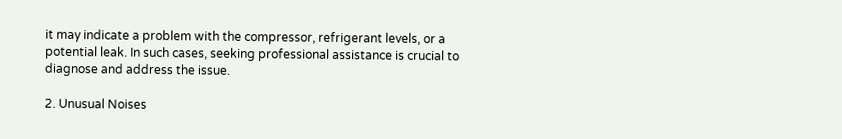it may indicate a problem with the compressor, refrigerant levels, or a potential leak. In such cases, seeking professional assistance is crucial to diagnose and address the issue.

2. Unusual Noises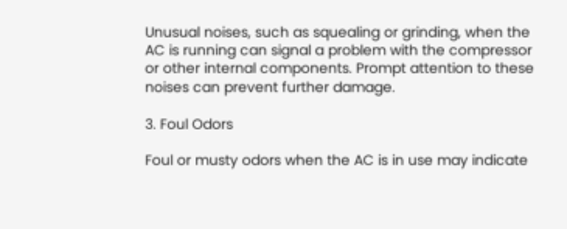Unusual noises, such as squealing or grinding, when the AC is running can signal a problem with the compressor or other internal components. Prompt attention to these noises can prevent further damage.

3. Foul Odors

Foul or musty odors when the AC is in use may indicate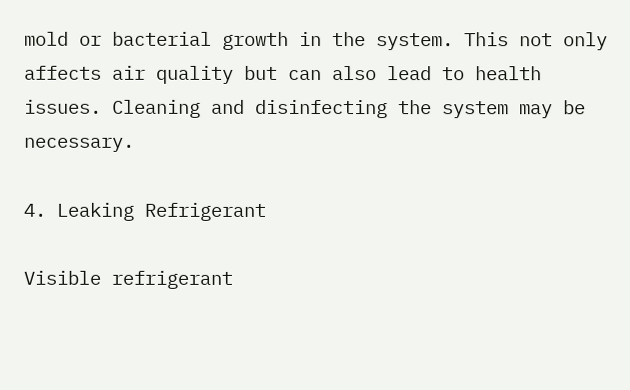mold or bacterial growth in the system. This not only affects air quality but can also lead to health issues. Cleaning and disinfecting the system may be necessary.

4. Leaking Refrigerant

Visible refrigerant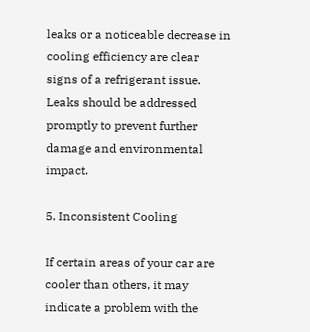leaks or a noticeable decrease in cooling efficiency are clear signs of a refrigerant issue. Leaks should be addressed promptly to prevent further damage and environmental impact.

5. Inconsistent Cooling

If certain areas of your car are cooler than others, it may indicate a problem with the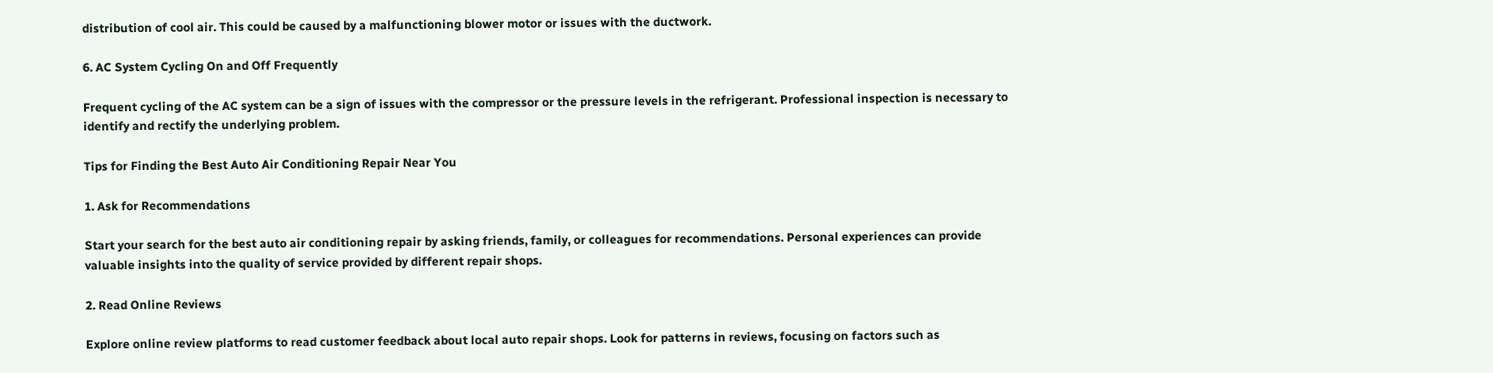distribution of cool air. This could be caused by a malfunctioning blower motor or issues with the ductwork.

6. AC System Cycling On and Off Frequently

Frequent cycling of the AC system can be a sign of issues with the compressor or the pressure levels in the refrigerant. Professional inspection is necessary to identify and rectify the underlying problem.

Tips for Finding the Best Auto Air Conditioning Repair Near You

1. Ask for Recommendations

Start your search for the best auto air conditioning repair by asking friends, family, or colleagues for recommendations. Personal experiences can provide valuable insights into the quality of service provided by different repair shops.

2. Read Online Reviews

Explore online review platforms to read customer feedback about local auto repair shops. Look for patterns in reviews, focusing on factors such as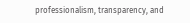professionalism, transparency, and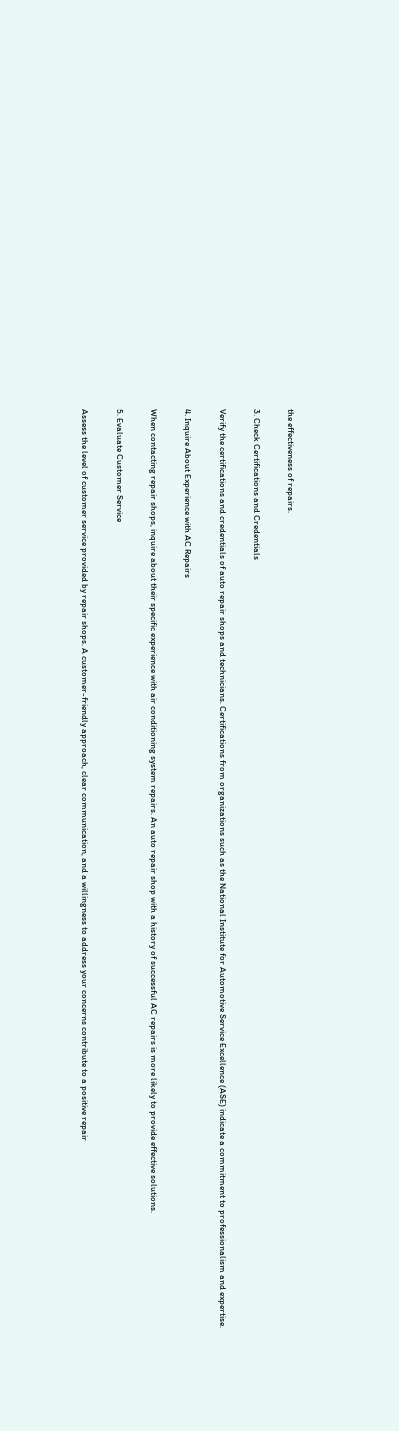the effectiveness of repairs.

3. Check Certifications and Credentials

Verify the certifications and credentials of auto repair shops and technicians. Certifications from organizations such as the National Institute for Automotive Service Excellence (ASE) indicate a commitment to professionalism and expertise.

4. Inquire About Experience with AC Repairs

When contacting repair shops, inquire about their specific experience with air conditioning system repairs. An auto repair shop with a history of successful AC repairs is more likely to provide effective solutions.

5. Evaluate Customer Service

Assess the level of customer service provided by repair shops. A customer-friendly approach, clear communication, and a willingness to address your concerns contribute to a positive repair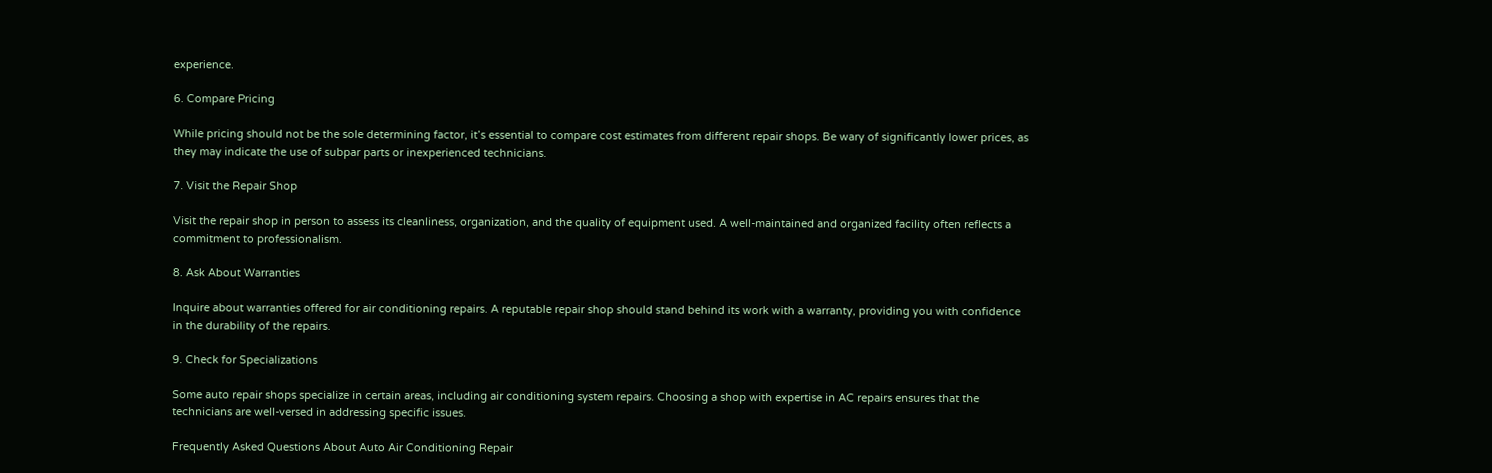experience.

6. Compare Pricing

While pricing should not be the sole determining factor, it’s essential to compare cost estimates from different repair shops. Be wary of significantly lower prices, as they may indicate the use of subpar parts or inexperienced technicians.

7. Visit the Repair Shop

Visit the repair shop in person to assess its cleanliness, organization, and the quality of equipment used. A well-maintained and organized facility often reflects a commitment to professionalism.

8. Ask About Warranties

Inquire about warranties offered for air conditioning repairs. A reputable repair shop should stand behind its work with a warranty, providing you with confidence in the durability of the repairs.

9. Check for Specializations

Some auto repair shops specialize in certain areas, including air conditioning system repairs. Choosing a shop with expertise in AC repairs ensures that the technicians are well-versed in addressing specific issues.

Frequently Asked Questions About Auto Air Conditioning Repair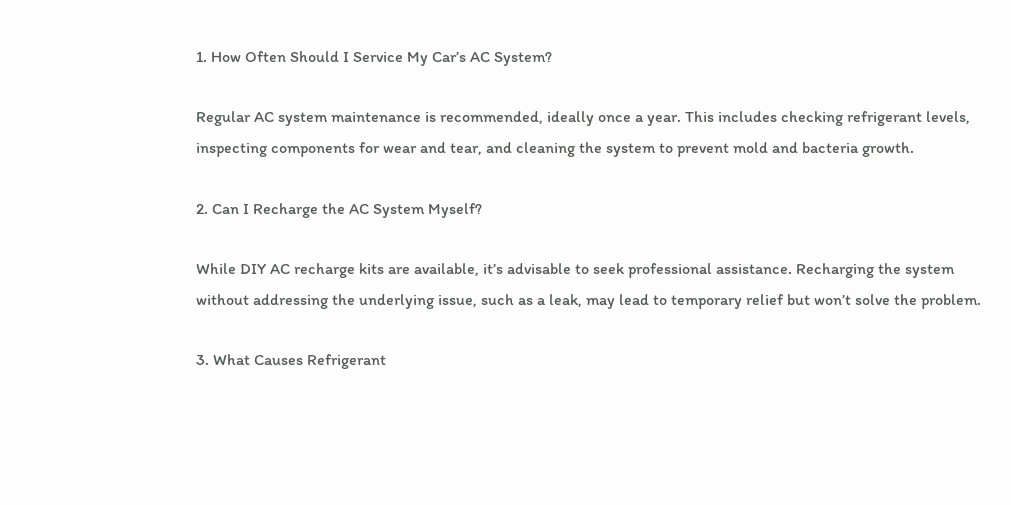1. How Often Should I Service My Car’s AC System?

Regular AC system maintenance is recommended, ideally once a year. This includes checking refrigerant levels, inspecting components for wear and tear, and cleaning the system to prevent mold and bacteria growth.

2. Can I Recharge the AC System Myself?

While DIY AC recharge kits are available, it’s advisable to seek professional assistance. Recharging the system without addressing the underlying issue, such as a leak, may lead to temporary relief but won’t solve the problem.

3. What Causes Refrigerant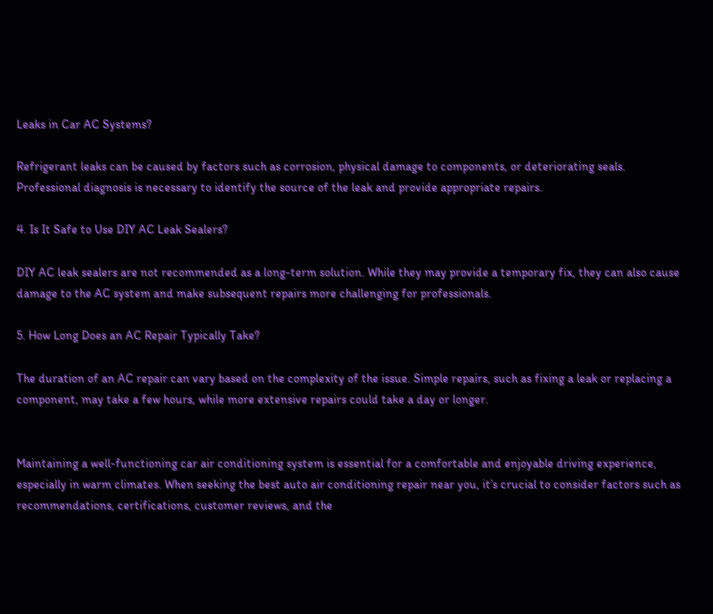Leaks in Car AC Systems?

Refrigerant leaks can be caused by factors such as corrosion, physical damage to components, or deteriorating seals. Professional diagnosis is necessary to identify the source of the leak and provide appropriate repairs.

4. Is It Safe to Use DIY AC Leak Sealers?

DIY AC leak sealers are not recommended as a long-term solution. While they may provide a temporary fix, they can also cause damage to the AC system and make subsequent repairs more challenging for professionals.

5. How Long Does an AC Repair Typically Take?

The duration of an AC repair can vary based on the complexity of the issue. Simple repairs, such as fixing a leak or replacing a component, may take a few hours, while more extensive repairs could take a day or longer.


Maintaining a well-functioning car air conditioning system is essential for a comfortable and enjoyable driving experience, especially in warm climates. When seeking the best auto air conditioning repair near you, it’s crucial to consider factors such as recommendations, certifications, customer reviews, and the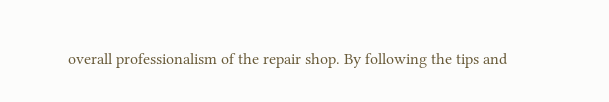overall professionalism of the repair shop. By following the tips and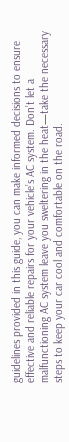guidelines provided in this guide, you can make informed decisions to ensure effective and reliable repairs for your vehicle’s AC system. Don’t let a malfunctioning AC system leave you sweltering in the heat—take the necessary steps to keep your car cool and comfortable on the road.